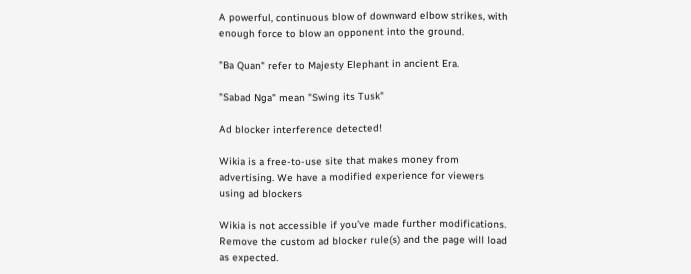A powerful, continuous blow of downward elbow strikes, with enough force to blow an opponent into the ground.

"Ba Quan" refer to Majesty Elephant in ancient Era.

"Sabad Nga" mean "Swing its Tusk"

Ad blocker interference detected!

Wikia is a free-to-use site that makes money from advertising. We have a modified experience for viewers using ad blockers

Wikia is not accessible if you’ve made further modifications. Remove the custom ad blocker rule(s) and the page will load as expected.